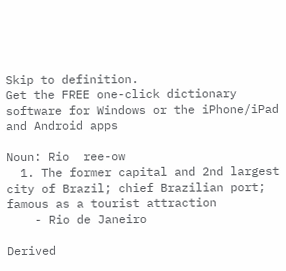Skip to definition.
Get the FREE one-click dictionary software for Windows or the iPhone/iPad and Android apps

Noun: Rio  ree-ow
  1. The former capital and 2nd largest city of Brazil; chief Brazilian port; famous as a tourist attraction
    - Rio de Janeiro

Derived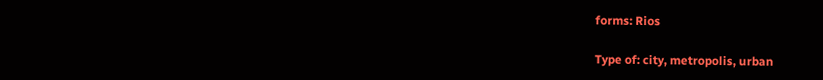forms: Rios

Type of: city, metropolis, urban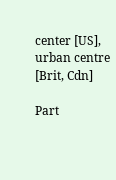center [US], urban centre [Brit, Cdn]

Part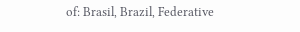of: Brasil, Brazil, Federative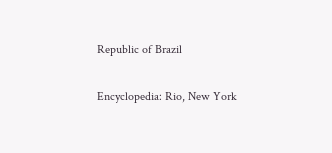Republic of Brazil

Encyclopedia: Rio, New York